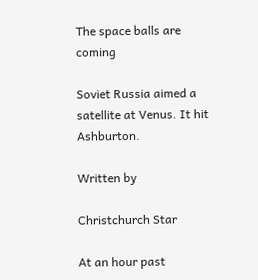The space balls are coming

Soviet Russia aimed a satellite at Venus. It hit Ashburton.

Written by

Christchurch Star

At an hour past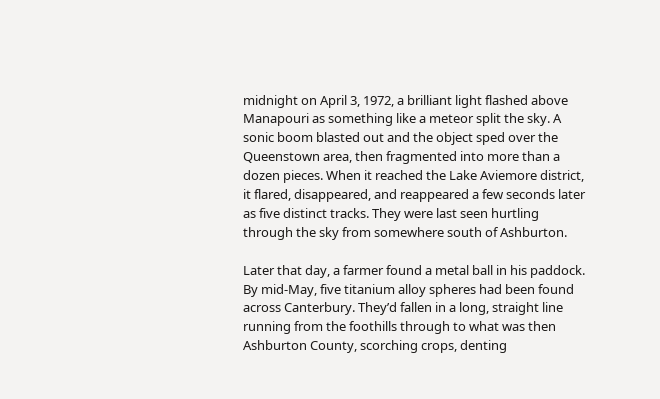midnight on April 3, 1972, a brilliant light flashed above Manapouri as something like a meteor split the sky. A sonic boom blasted out and the object sped over the Queenstown area, then fragmented into more than a dozen pieces. When it reached the Lake Aviemore district, it flared, disappeared, and reappeared a few seconds later as five distinct tracks. They were last seen hurtling through the sky from somewhere south of Ashburton.

Later that day, a farmer found a metal ball in his paddock. By mid-May, five titanium alloy spheres had been found across Canterbury. They’d fallen in a long, straight line running from the foothills through to what was then Ashburton County, scorching crops, denting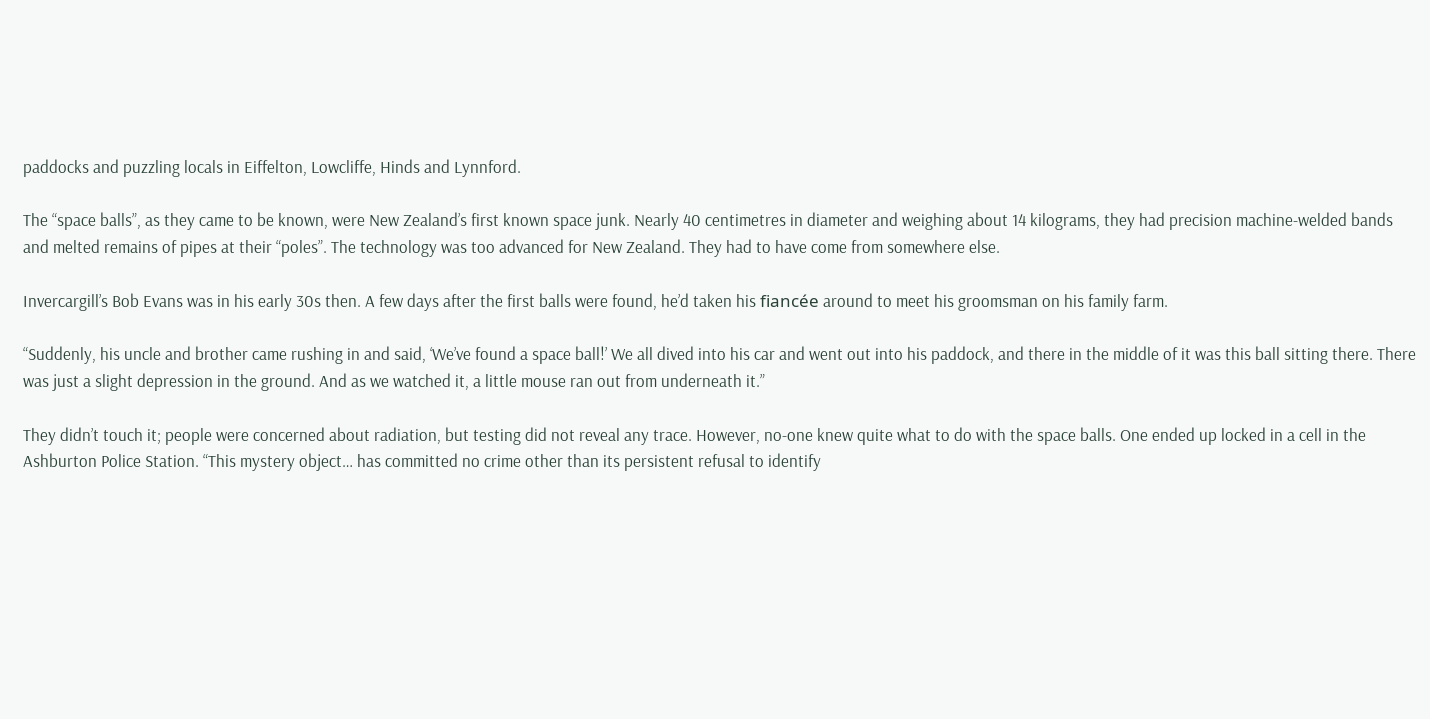paddocks and puzzling locals in Eiffelton, Lowcliffe, Hinds and Lynnford.

The “space balls”, as they came to be known, were New Zealand’s first known space junk. Nearly 40 centimetres in diameter and weighing about 14 kilograms, they had precision machine-welded bands and melted remains of pipes at their “poles”. The technology was too advanced for New Zealand. They had to have come from somewhere else.

Invercargill’s Bob Evans was in his early 30s then. A few days after the first balls were found, he’d taken his fiancée around to meet his groomsman on his family farm.

“Suddenly, his uncle and brother came rushing in and said, ‘We’ve found a space ball!’ We all dived into his car and went out into his paddock, and there in the middle of it was this ball sitting there. There was just a slight depression in the ground. And as we watched it, a little mouse ran out from underneath it.”

They didn’t touch it; people were concerned about radiation, but testing did not reveal any trace. However, no-one knew quite what to do with the space balls. One ended up locked in a cell in the Ashburton Police Station. “This mystery object… has committed no crime other than its persistent refusal to identify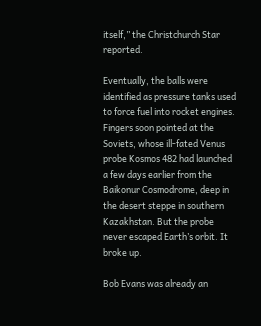itself,” the Christchurch Star reported.

Eventually, the balls were identified as pressure tanks used to force fuel into rocket engines. Fingers soon pointed at the Soviets, whose ill-fated Venus probe Kosmos 482 had launched a few days earlier from the Baikonur Cosmodrome, deep in the desert steppe in southern Kazakhstan. But the probe never escaped Earth’s orbit. It broke up.

Bob Evans was already an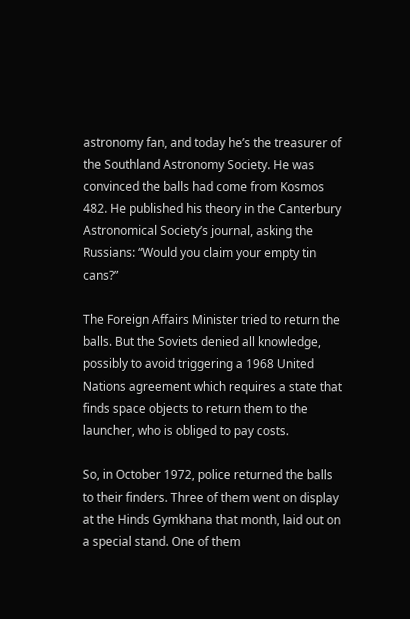astronomy fan, and today he’s the treasurer of the Southland Astronomy Society. He was convinced the balls had come from Kosmos 482. He published his theory in the Canterbury Astronomical Society’s journal, asking the Russians: “Would you claim your empty tin cans?”

The Foreign Affairs Minister tried to return the balls. But the Soviets denied all knowledge, possibly to avoid triggering a 1968 United Nations agreement which requires a state that finds space objects to return them to the launcher, who is obliged to pay costs.

So, in October 1972, police returned the balls to their finders. Three of them went on display at the Hinds Gymkhana that month, laid out on a special stand. One of them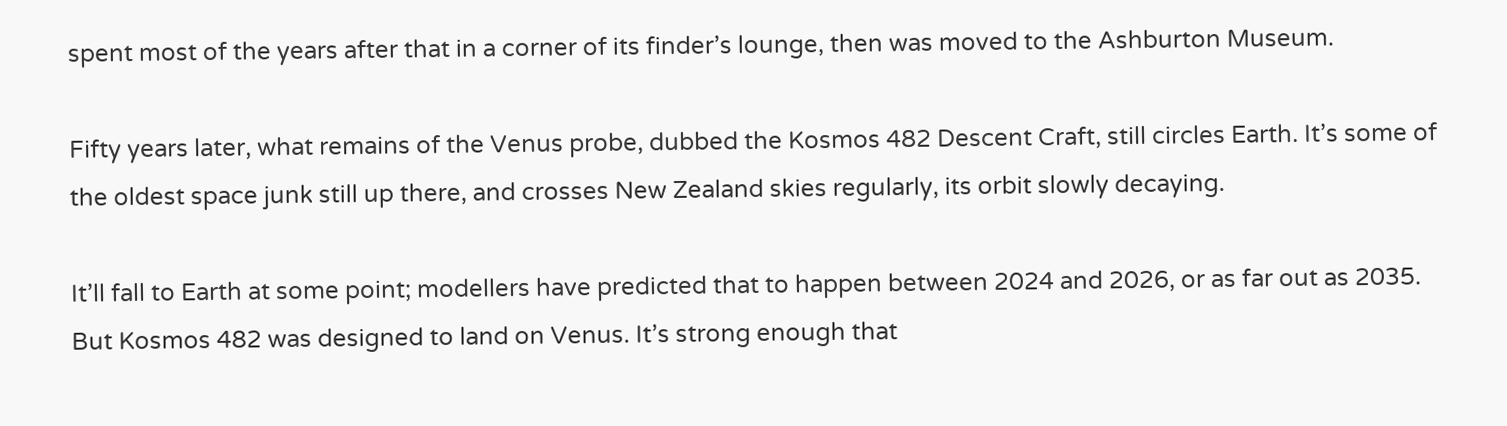spent most of the years after that in a corner of its finder’s lounge, then was moved to the Ashburton Museum.

Fifty years later, what remains of the Venus probe, dubbed the Kosmos 482 Descent Craft, still circles Earth. It’s some of the oldest space junk still up there, and crosses New Zealand skies regularly, its orbit slowly decaying.

It’ll fall to Earth at some point; modellers have predicted that to happen between 2024 and 2026, or as far out as 2035. But Kosmos 482 was designed to land on Venus. It’s strong enough that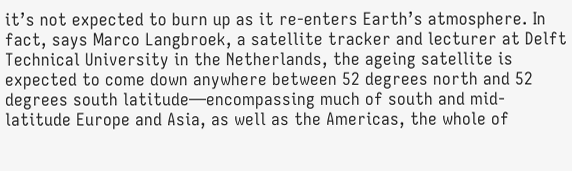it’s not expected to burn up as it re-enters Earth’s atmosphere. In fact, says Marco Langbroek, a satellite tracker and lecturer at Delft Technical University in the Netherlands, the ageing satellite is expected to come down anywhere between 52 degrees north and 52 degrees south latitude—encompassing much of south and mid-latitude Europe and Asia, as well as the Americas, the whole of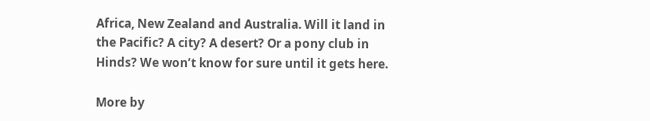Africa, New Zealand and Australia. Will it land in the Pacific? A city? A desert? Or a pony club in Hinds? We won’t know for sure until it gets here.

More by